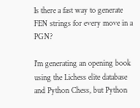Is there a fast way to generate FEN strings for every move in a PGN?

I'm generating an opening book using the Lichess elite database and Python Chess, but Python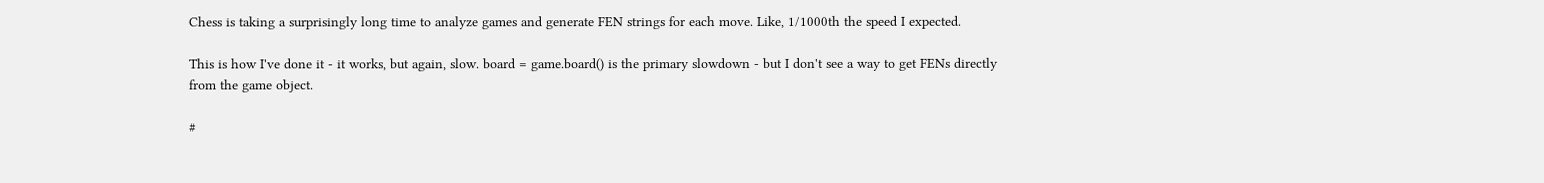Chess is taking a surprisingly long time to analyze games and generate FEN strings for each move. Like, 1/1000th the speed I expected.

This is how I've done it - it works, but again, slow. board = game.board() is the primary slowdown - but I don't see a way to get FENs directly from the game object.

#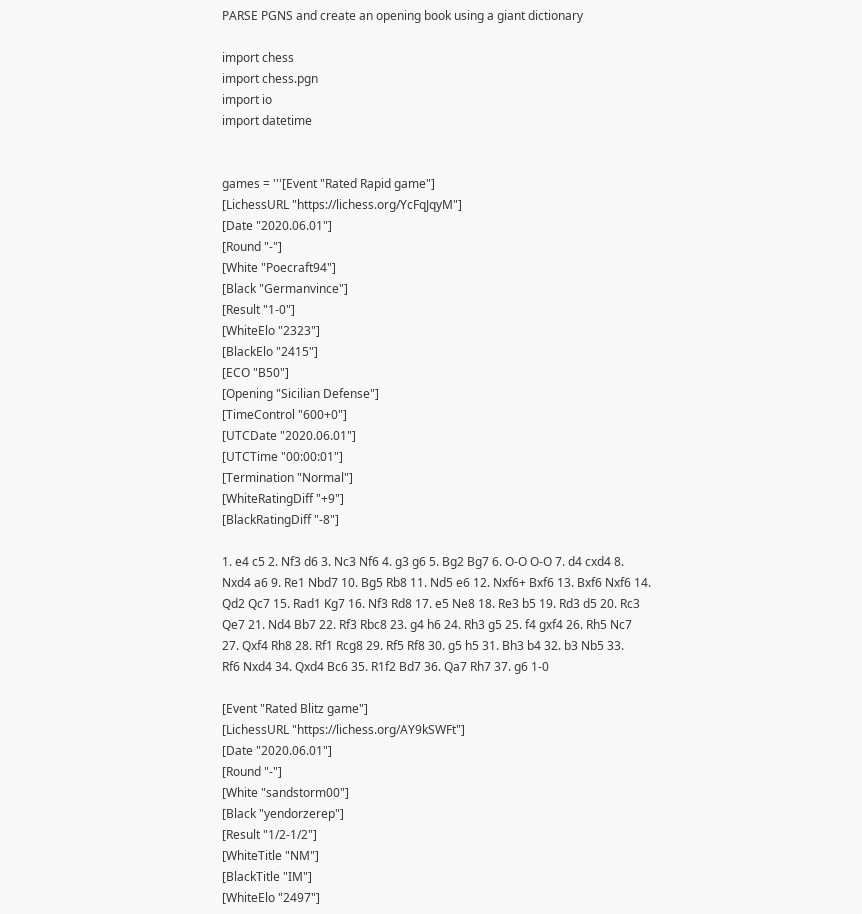PARSE PGNS and create an opening book using a giant dictionary

import chess
import chess.pgn
import io
import datetime


games = '''[Event "Rated Rapid game"]
[LichessURL "https://lichess.org/YcFqJqyM"]
[Date "2020.06.01"]
[Round "-"]
[White "Poecraft94"]
[Black "Germanvince"]
[Result "1-0"]
[WhiteElo "2323"]
[BlackElo "2415"]
[ECO "B50"]
[Opening "Sicilian Defense"]
[TimeControl "600+0"]
[UTCDate "2020.06.01"]
[UTCTime "00:00:01"]
[Termination "Normal"]
[WhiteRatingDiff "+9"]
[BlackRatingDiff "-8"]

1. e4 c5 2. Nf3 d6 3. Nc3 Nf6 4. g3 g6 5. Bg2 Bg7 6. O-O O-O 7. d4 cxd4 8.
Nxd4 a6 9. Re1 Nbd7 10. Bg5 Rb8 11. Nd5 e6 12. Nxf6+ Bxf6 13. Bxf6 Nxf6 14.
Qd2 Qc7 15. Rad1 Kg7 16. Nf3 Rd8 17. e5 Ne8 18. Re3 b5 19. Rd3 d5 20. Rc3
Qe7 21. Nd4 Bb7 22. Rf3 Rbc8 23. g4 h6 24. Rh3 g5 25. f4 gxf4 26. Rh5 Nc7
27. Qxf4 Rh8 28. Rf1 Rcg8 29. Rf5 Rf8 30. g5 h5 31. Bh3 b4 32. b3 Nb5 33.
Rf6 Nxd4 34. Qxd4 Bc6 35. R1f2 Bd7 36. Qa7 Rh7 37. g6 1-0

[Event "Rated Blitz game"]
[LichessURL "https://lichess.org/AY9kSWFt"]
[Date "2020.06.01"]
[Round "-"]
[White "sandstorm00"]
[Black "yendorzerep"]
[Result "1/2-1/2"]
[WhiteTitle "NM"]
[BlackTitle "IM"]
[WhiteElo "2497"]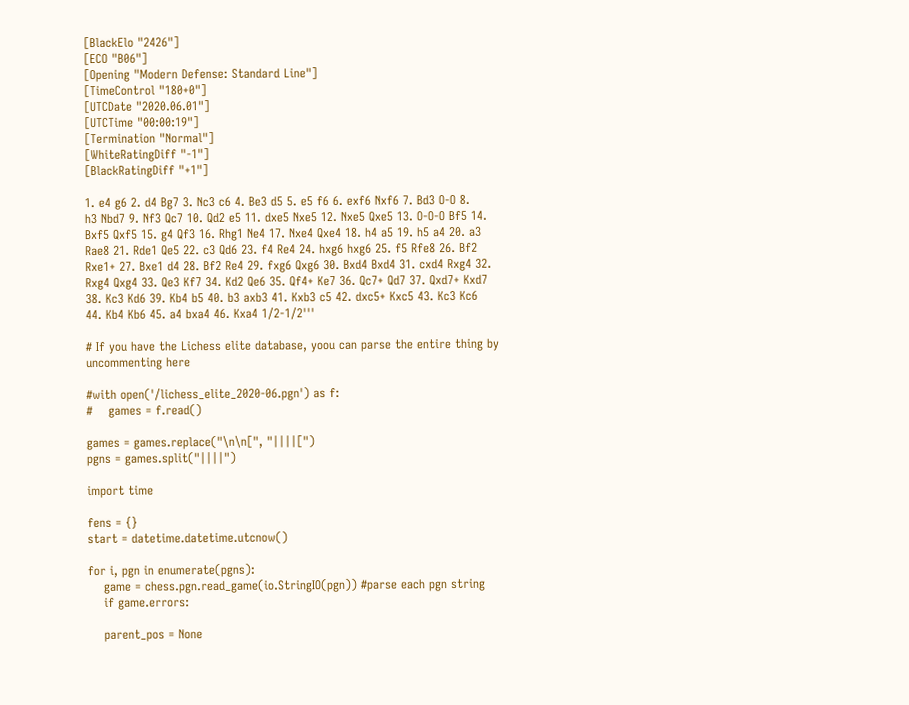[BlackElo "2426"]
[ECO "B06"]
[Opening "Modern Defense: Standard Line"]
[TimeControl "180+0"]
[UTCDate "2020.06.01"]
[UTCTime "00:00:19"]
[Termination "Normal"]
[WhiteRatingDiff "-1"]
[BlackRatingDiff "+1"]

1. e4 g6 2. d4 Bg7 3. Nc3 c6 4. Be3 d5 5. e5 f6 6. exf6 Nxf6 7. Bd3 O-O 8.
h3 Nbd7 9. Nf3 Qc7 10. Qd2 e5 11. dxe5 Nxe5 12. Nxe5 Qxe5 13. O-O-O Bf5 14.
Bxf5 Qxf5 15. g4 Qf3 16. Rhg1 Ne4 17. Nxe4 Qxe4 18. h4 a5 19. h5 a4 20. a3
Rae8 21. Rde1 Qe5 22. c3 Qd6 23. f4 Re4 24. hxg6 hxg6 25. f5 Rfe8 26. Bf2
Rxe1+ 27. Bxe1 d4 28. Bf2 Re4 29. fxg6 Qxg6 30. Bxd4 Bxd4 31. cxd4 Rxg4 32.
Rxg4 Qxg4 33. Qe3 Kf7 34. Kd2 Qe6 35. Qf4+ Ke7 36. Qc7+ Qd7 37. Qxd7+ Kxd7
38. Kc3 Kd6 39. Kb4 b5 40. b3 axb3 41. Kxb3 c5 42. dxc5+ Kxc5 43. Kc3 Kc6
44. Kb4 Kb6 45. a4 bxa4 46. Kxa4 1/2-1/2'''

# If you have the Lichess elite database, yoou can parse the entire thing by uncommenting here

#with open('/lichess_elite_2020-06.pgn') as f:
#    games = f.read()

games = games.replace("\n\n[", "||||[")
pgns = games.split("||||")

import time

fens = {}
start = datetime.datetime.utcnow()

for i, pgn in enumerate(pgns):
    game = chess.pgn.read_game(io.StringIO(pgn)) #parse each pgn string
    if game.errors:

    parent_pos = None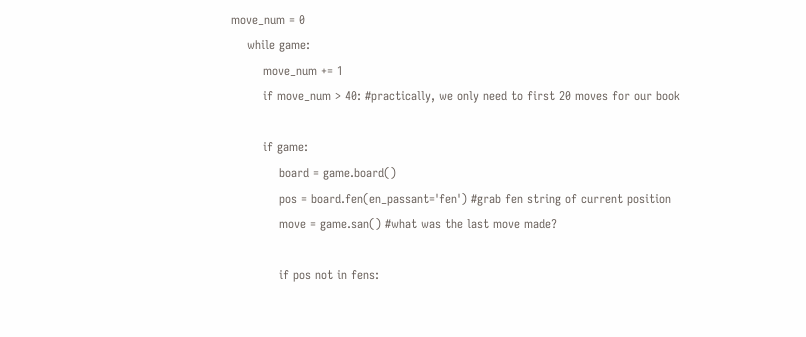move_num = 0
    while game:
        move_num += 1
        if move_num > 40: #practically, we only need to first 20 moves for our book

        if game:
            board = game.board()
            pos = board.fen(en_passant='fen') #grab fen string of current position
            move = game.san() #what was the last move made?

            if pos not in fens: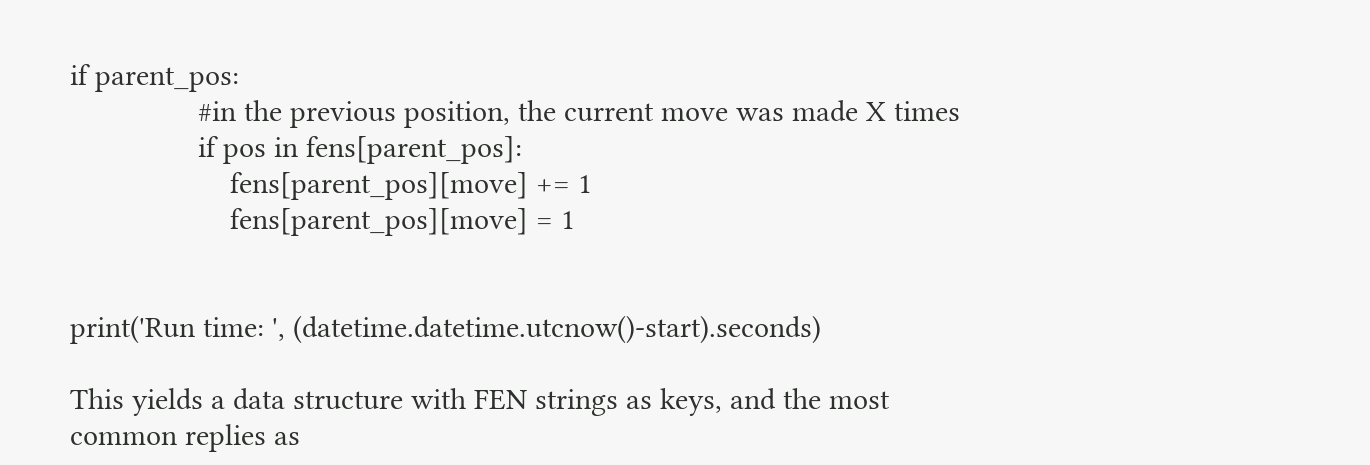if parent_pos:
                #in the previous position, the current move was made X times
                if pos in fens[parent_pos]:
                    fens[parent_pos][move] += 1
                    fens[parent_pos][move] = 1


print('Run time: ', (datetime.datetime.utcnow()-start).seconds)

This yields a data structure with FEN strings as keys, and the most common replies as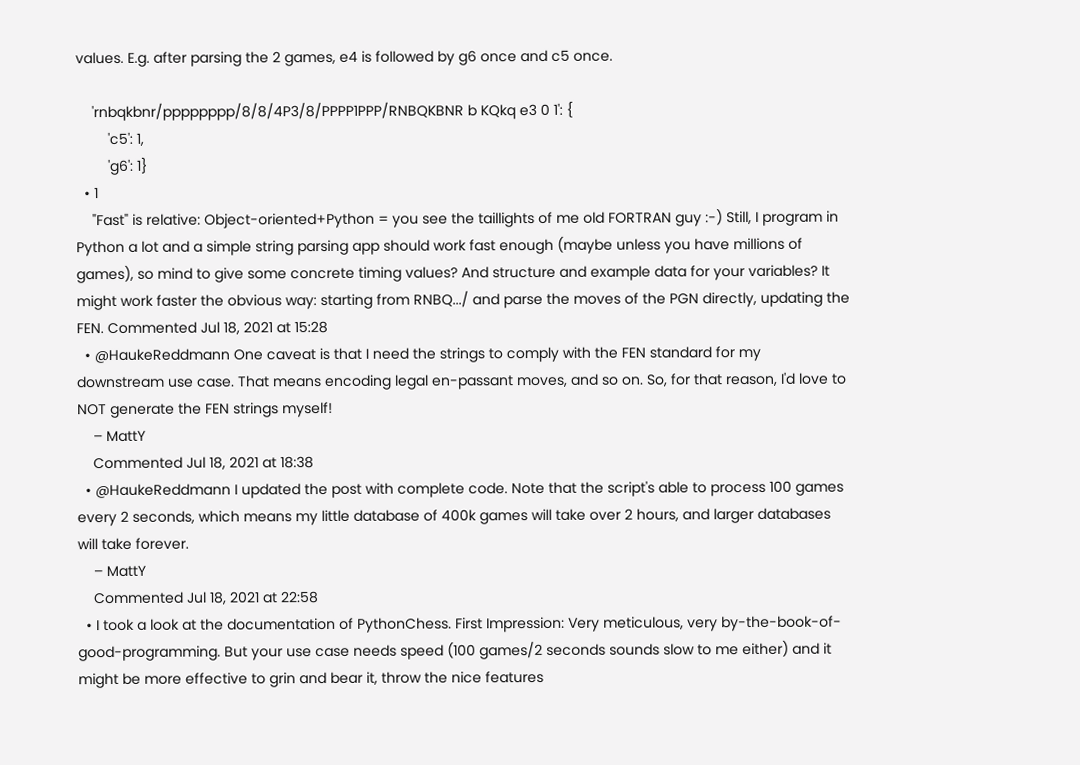values. E.g. after parsing the 2 games, e4 is followed by g6 once and c5 once.

    'rnbqkbnr/pppppppp/8/8/4P3/8/PPPP1PPP/RNBQKBNR b KQkq e3 0 1': {
        'c5': 1,
        'g6': 1}
  • 1
    "Fast" is relative: Object-oriented+Python = you see the taillights of me old FORTRAN guy :-) Still, I program in Python a lot and a simple string parsing app should work fast enough (maybe unless you have millions of games), so mind to give some concrete timing values? And structure and example data for your variables? It might work faster the obvious way: starting from RNBQ.../ and parse the moves of the PGN directly, updating the FEN. Commented Jul 18, 2021 at 15:28
  • @HaukeReddmann One caveat is that I need the strings to comply with the FEN standard for my downstream use case. That means encoding legal en-passant moves, and so on. So, for that reason, I'd love to NOT generate the FEN strings myself!
    – MattY
    Commented Jul 18, 2021 at 18:38
  • @HaukeReddmann I updated the post with complete code. Note that the script's able to process 100 games every 2 seconds, which means my little database of 400k games will take over 2 hours, and larger databases will take forever.
    – MattY
    Commented Jul 18, 2021 at 22:58
  • I took a look at the documentation of PythonChess. First Impression: Very meticulous, very by-the-book-of-good-programming. But your use case needs speed (100 games/2 seconds sounds slow to me either) and it might be more effective to grin and bear it, throw the nice features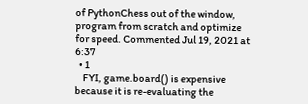of PythonChess out of the window, program from scratch and optimize for speed. Commented Jul 19, 2021 at 6:37
  • 1
    FYI, game.board() is expensive because it is re-evaluating the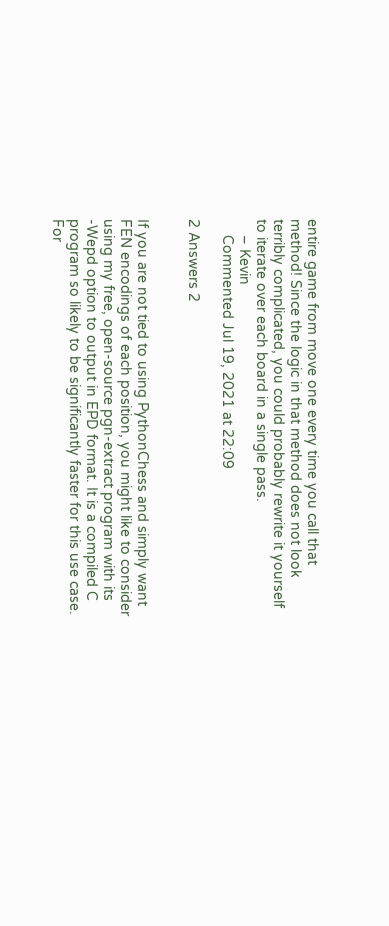entire game from move one every time you call that method! Since the logic in that method does not look terribly complicated, you could probably rewrite it yourself to iterate over each board in a single pass.
    – Kevin
    Commented Jul 19, 2021 at 22:09

2 Answers 2


If you are not tied to using PythonChess and simply want FEN encodings of each position, you might like to consider using my free, open-source pgn-extract program with its -Wepd option to output in EPD format. It is a compiled C program so likely to be significantly faster for this use case. For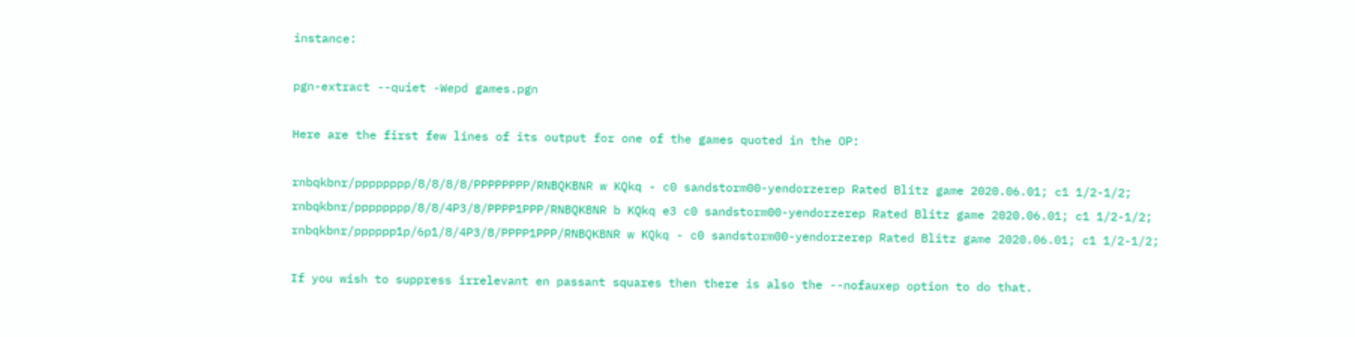instance:

pgn-extract --quiet -Wepd games.pgn

Here are the first few lines of its output for one of the games quoted in the OP:

rnbqkbnr/pppppppp/8/8/8/8/PPPPPPPP/RNBQKBNR w KQkq - c0 sandstorm00-yendorzerep Rated Blitz game 2020.06.01; c1 1/2-1/2;
rnbqkbnr/pppppppp/8/8/4P3/8/PPPP1PPP/RNBQKBNR b KQkq e3 c0 sandstorm00-yendorzerep Rated Blitz game 2020.06.01; c1 1/2-1/2;
rnbqkbnr/pppppp1p/6p1/8/4P3/8/PPPP1PPP/RNBQKBNR w KQkq - c0 sandstorm00-yendorzerep Rated Blitz game 2020.06.01; c1 1/2-1/2;

If you wish to suppress irrelevant en passant squares then there is also the --nofauxep option to do that.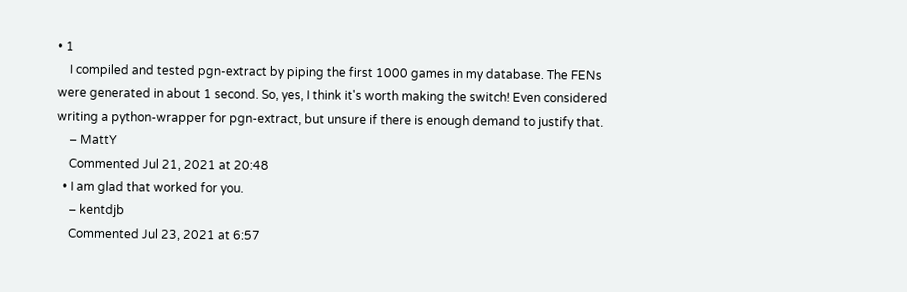• 1
    I compiled and tested pgn-extract by piping the first 1000 games in my database. The FENs were generated in about 1 second. So, yes, I think it's worth making the switch! Even considered writing a python-wrapper for pgn-extract, but unsure if there is enough demand to justify that.
    – MattY
    Commented Jul 21, 2021 at 20:48
  • I am glad that worked for you.
    – kentdjb
    Commented Jul 23, 2021 at 6:57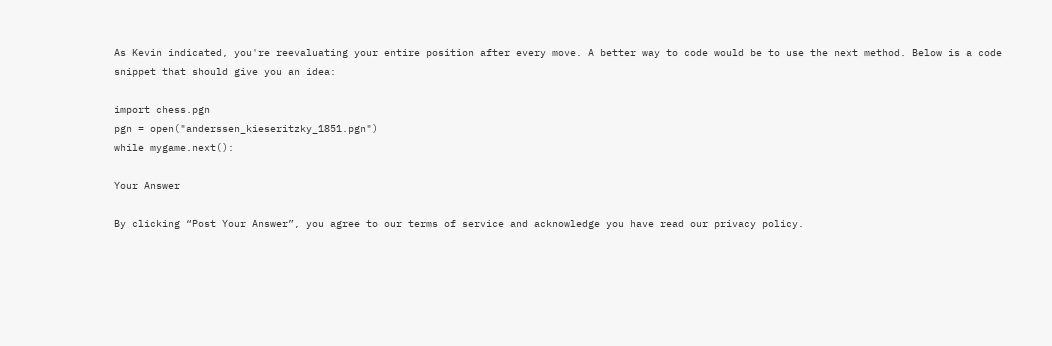As Kevin indicated, you're reevaluating your entire position after every move. A better way to code would be to use the next method. Below is a code snippet that should give you an idea:

import chess.pgn
pgn = open("anderssen_kieseritzky_1851.pgn")
while mygame.next():

Your Answer

By clicking “Post Your Answer”, you agree to our terms of service and acknowledge you have read our privacy policy.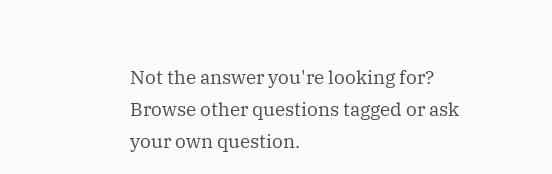Not the answer you're looking for? Browse other questions tagged or ask your own question.